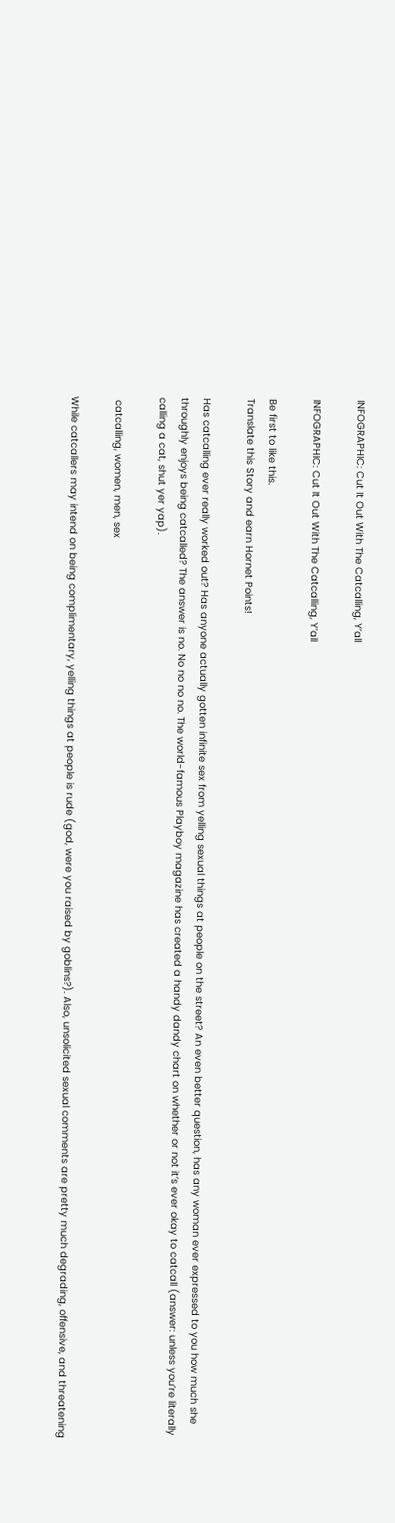INFOGRAPHIC: Cut It Out With The Catcalling, Y’all

INFOGRAPHIC: Cut It Out With The Catcalling, Y’all

Be first to like this.
Translate this Story and earn Hornet Points!

Has catcalling ever really worked out? Has anyone actually gotten infinite sex from yelling sexual things at people on the street? An even better question, has any woman ever expressed to you how much she throughly enjoys being catcalled? The answer is no. No no no no. The world-famous Playboy magazine has created a handy dandy chart on whether or not it’s ever okay to catcall (answer: unless you’re literally calling a cat, shut yer yap).

 catcalling, women, men, sex

While catcallers may intend on being complimentary, yelling things at people is rude (god, were you raised by goblins?). Also, unsolicited sexual comments are pretty much degrading, offensive, and threatening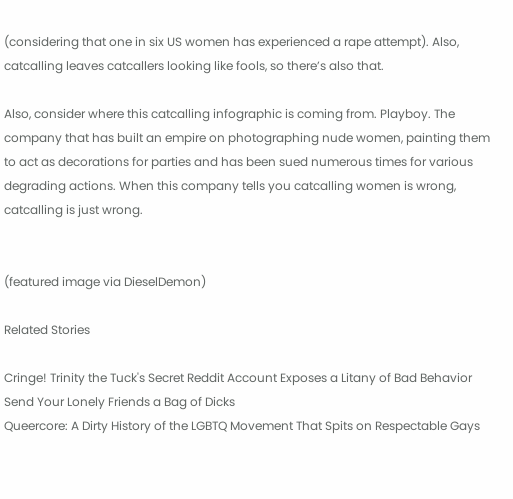(considering that one in six US women has experienced a rape attempt). Also, catcalling leaves catcallers looking like fools, so there’s also that.

Also, consider where this catcalling infographic is coming from. Playboy. The company that has built an empire on photographing nude women, painting them to act as decorations for parties and has been sued numerous times for various degrading actions. When this company tells you catcalling women is wrong, catcalling is just wrong.


(featured image via DieselDemon)

Related Stories

Cringe! Trinity the Tuck's Secret Reddit Account Exposes a Litany of Bad Behavior
Send Your Lonely Friends a Bag of Dicks
Queercore: A Dirty History of the LGBTQ Movement That Spits on Respectable Gays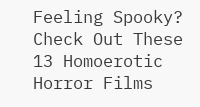Feeling Spooky? Check Out These 13 Homoerotic Horror Films